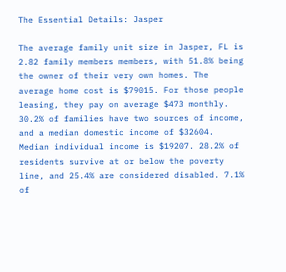The Essential Details: Jasper

The average family unit size in Jasper, FL is 2.82 family members members, with 51.8% being the owner of their very own homes. The average home cost is $79015. For those people leasing, they pay on average $473 monthly. 30.2% of families have two sources of income, and a median domestic income of $32604. Median individual income is $19207. 28.2% of residents survive at or below the poverty line, and 25.4% are considered disabled. 7.1% of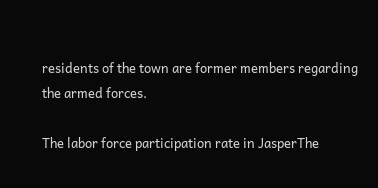residents of the town are former members regarding the armed forces.

The labor force participation rate in JasperThe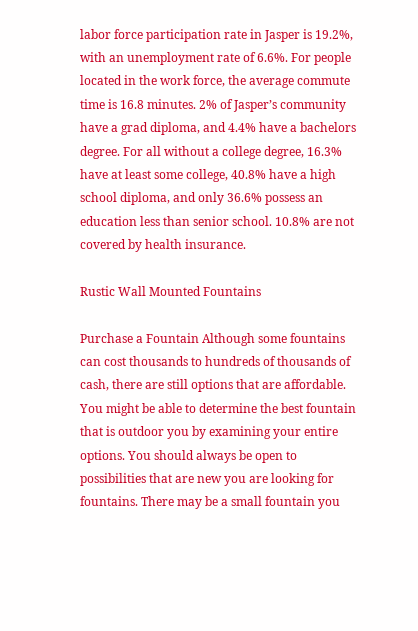labor force participation rate in Jasper is 19.2%, with an unemployment rate of 6.6%. For people located in the work force, the average commute time is 16.8 minutes. 2% of Jasper’s community have a grad diploma, and 4.4% have a bachelors degree. For all without a college degree, 16.3% have at least some college, 40.8% have a high school diploma, and only 36.6% possess an education less than senior school. 10.8% are not covered by health insurance.

Rustic Wall Mounted Fountains

Purchase a Fountain Although some fountains can cost thousands to hundreds of thousands of cash, there are still options that are affordable. You might be able to determine the best fountain that is outdoor you by examining your entire options. You should always be open to possibilities that are new you are looking for fountains. There may be a small fountain you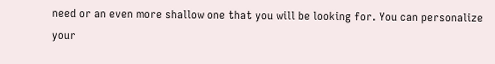need or an even more shallow one that you will be looking for. You can personalize your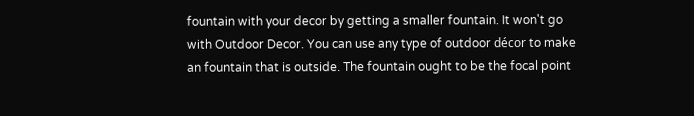fountain with your decor by getting a smaller fountain. It won't go with Outdoor Decor. You can use any type of outdoor décor to make an fountain that is outside. The fountain ought to be the focal point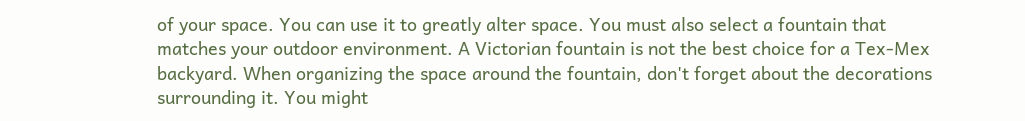of your space. You can use it to greatly alter space. You must also select a fountain that matches your outdoor environment. A Victorian fountain is not the best choice for a Tex-Mex backyard. When organizing the space around the fountain, don't forget about the decorations surrounding it. You might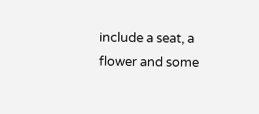include a seat, a flower and some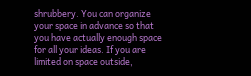shrubbery. You can organize your space in advance so that you have actually enough space for all your ideas. If you are limited on space outside,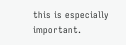this is especially important.